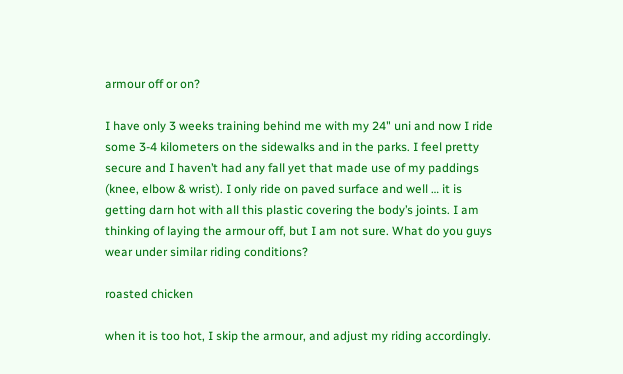armour off or on?

I have only 3 weeks training behind me with my 24" uni and now I ride
some 3-4 kilometers on the sidewalks and in the parks. I feel pretty
secure and I haven’t had any fall yet that made use of my paddings
(knee, elbow & wrist). I only ride on paved surface and well … it is
getting darn hot with all this plastic covering the body’s joints. I am
thinking of laying the armour off, but I am not sure. What do you guys
wear under similar riding conditions?

roasted chicken

when it is too hot, I skip the armour, and adjust my riding accordingly.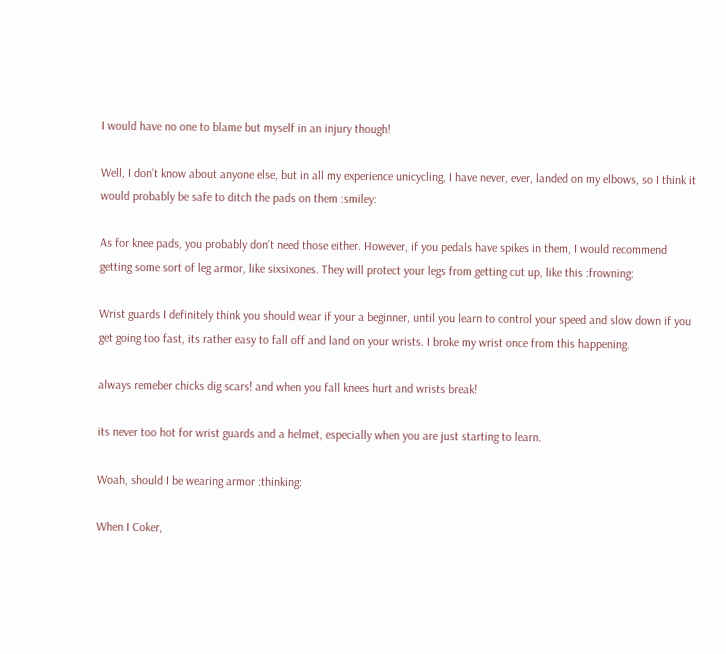I would have no one to blame but myself in an injury though!

Well, I don’t know about anyone else, but in all my experience unicycling, I have never, ever, landed on my elbows, so I think it would probably be safe to ditch the pads on them :smiley:

As for knee pads, you probably don’t need those either. However, if you pedals have spikes in them, I would recommend getting some sort of leg armor, like sixsixones. They will protect your legs from getting cut up, like this :frowning:

Wrist guards I definitely think you should wear if your a beginner, until you learn to control your speed and slow down if you get going too fast, its rather easy to fall off and land on your wrists. I broke my wrist once from this happening.

always remeber chicks dig scars! and when you fall knees hurt and wrists break!

its never too hot for wrist guards and a helmet, especially when you are just starting to learn.

Woah, should I be wearing armor :thinking:

When I Coker,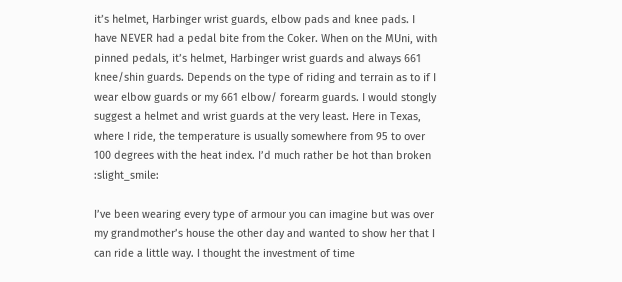it’s helmet, Harbinger wrist guards, elbow pads and knee pads. I have NEVER had a pedal bite from the Coker. When on the MUni, with pinned pedals, it’s helmet, Harbinger wrist guards and always 661 knee/shin guards. Depends on the type of riding and terrain as to if I wear elbow guards or my 661 elbow/ forearm guards. I would stongly suggest a helmet and wrist guards at the very least. Here in Texas, where I ride, the temperature is usually somewhere from 95 to over 100 degrees with the heat index. I’d much rather be hot than broken :slight_smile:

I’ve been wearing every type of armour you can imagine but was over my grandmother’s house the other day and wanted to show her that I can ride a little way. I thought the investment of time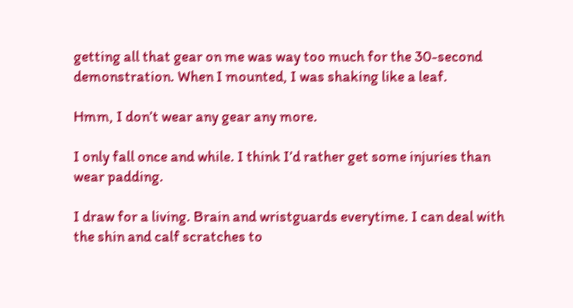getting all that gear on me was way too much for the 30-second demonstration. When I mounted, I was shaking like a leaf.

Hmm, I don’t wear any gear any more.

I only fall once and while. I think I’d rather get some injuries than wear padding.

I draw for a living. Brain and wristguards everytime. I can deal with the shin and calf scratches to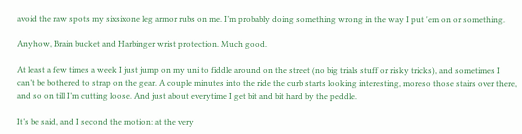avoid the raw spots my sixsixone leg armor rubs on me. I’m probably doing something wrong in the way I put 'em on or something.

Anyhow, Brain bucket and Harbinger wrist protection. Much good.

At least a few times a week I just jump on my uni to fiddle around on the street (no big trials stuff or risky tricks), and sometimes I can’t be bothered to strap on the gear. A couple minutes into the ride the curb starts looking interesting, moreso those stairs over there, and so on till I’m cutting loose. And just about everytime I get bit and bit hard by the peddle.

It’s be said, and I second the motion: at the very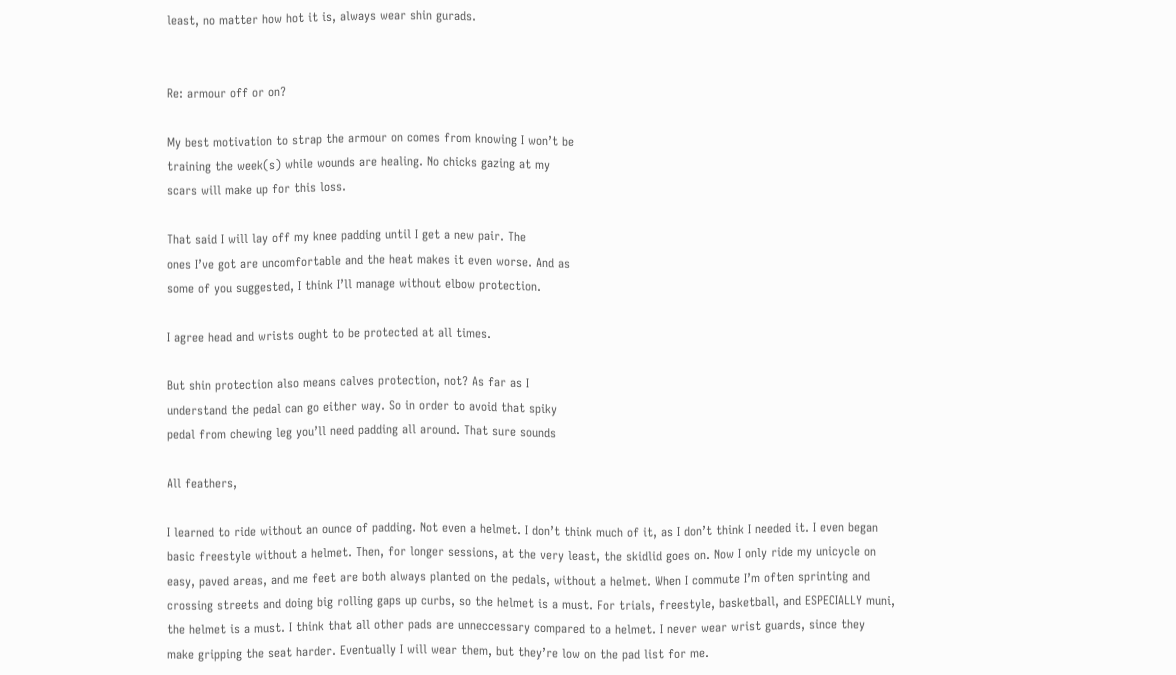least, no matter how hot it is, always wear shin gurads.


Re: armour off or on?

My best motivation to strap the armour on comes from knowing I won’t be
training the week(s) while wounds are healing. No chicks gazing at my
scars will make up for this loss.

That said I will lay off my knee padding until I get a new pair. The
ones I’ve got are uncomfortable and the heat makes it even worse. And as
some of you suggested, I think I’ll manage without elbow protection.

I agree head and wrists ought to be protected at all times.

But shin protection also means calves protection, not? As far as I
understand the pedal can go either way. So in order to avoid that spiky
pedal from chewing leg you’ll need padding all around. That sure sounds

All feathers,

I learned to ride without an ounce of padding. Not even a helmet. I don’t think much of it, as I don’t think I needed it. I even began basic freestyle without a helmet. Then, for longer sessions, at the very least, the skidlid goes on. Now I only ride my unicycle on easy, paved areas, and me feet are both always planted on the pedals, without a helmet. When I commute I’m often sprinting and crossing streets and doing big rolling gaps up curbs, so the helmet is a must. For trials, freestyle, basketball, and ESPECIALLY muni, the helmet is a must. I think that all other pads are unneccessary compared to a helmet. I never wear wrist guards, since they make gripping the seat harder. Eventually I will wear them, but they’re low on the pad list for me.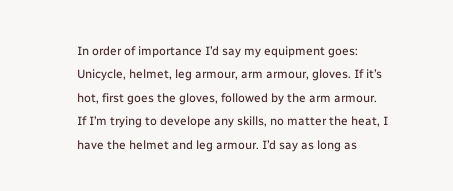In order of importance I’d say my equipment goes: Unicycle, helmet, leg armour, arm armour, gloves. If it’s hot, first goes the gloves, followed by the arm armour. If I’m trying to develope any skills, no matter the heat, I have the helmet and leg armour. I’d say as long as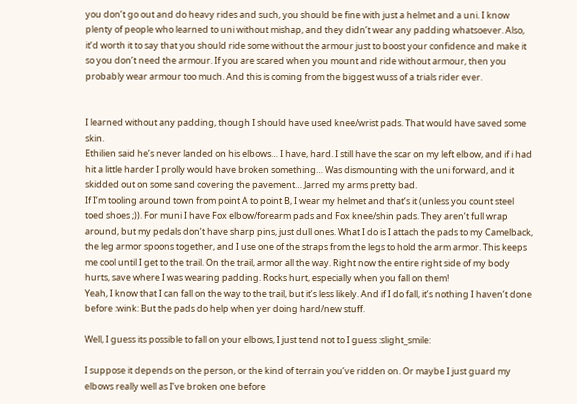you don’t go out and do heavy rides and such, you should be fine with just a helmet and a uni. I know plenty of people who learned to uni without mishap, and they didn’t wear any padding whatsoever. Also, it’d worth it to say that you should ride some without the armour just to boost your confidence and make it so you don’t need the armour. If you are scared when you mount and ride without armour, then you probably wear armour too much. And this is coming from the biggest wuss of a trials rider ever.


I learned without any padding, though I should have used knee/wrist pads. That would have saved some skin.
Ethilien said he’s never landed on his elbows… I have, hard. I still have the scar on my left elbow, and if i had hit a little harder I prolly would have broken something… Was dismounting with the uni forward, and it skidded out on some sand covering the pavement… Jarred my arms pretty bad.
If I’m tooling around town from point A to point B, I wear my helmet and that’s it (unless you count steel toed shoes ;)). For muni I have Fox elbow/forearm pads and Fox knee/shin pads. They aren’t full wrap around, but my pedals don’t have sharp pins, just dull ones. What I do is I attach the pads to my Camelback, the leg armor spoons together, and I use one of the straps from the legs to hold the arm armor. This keeps me cool until I get to the trail. On the trail, armor all the way. Right now the entire right side of my body hurts, save where I was wearing padding. Rocks hurt, especially when you fall on them!
Yeah, I know that I can fall on the way to the trail, but it’s less likely. And if I do fall, it’s nothing I haven’t done before :wink: But the pads do help when yer doing hard/new stuff.

Well, I guess its possible to fall on your elbows, I just tend not to I guess :slight_smile:

I suppose it depends on the person, or the kind of terrain you’ve ridden on. Or maybe I just guard my elbows really well as I’ve broken one before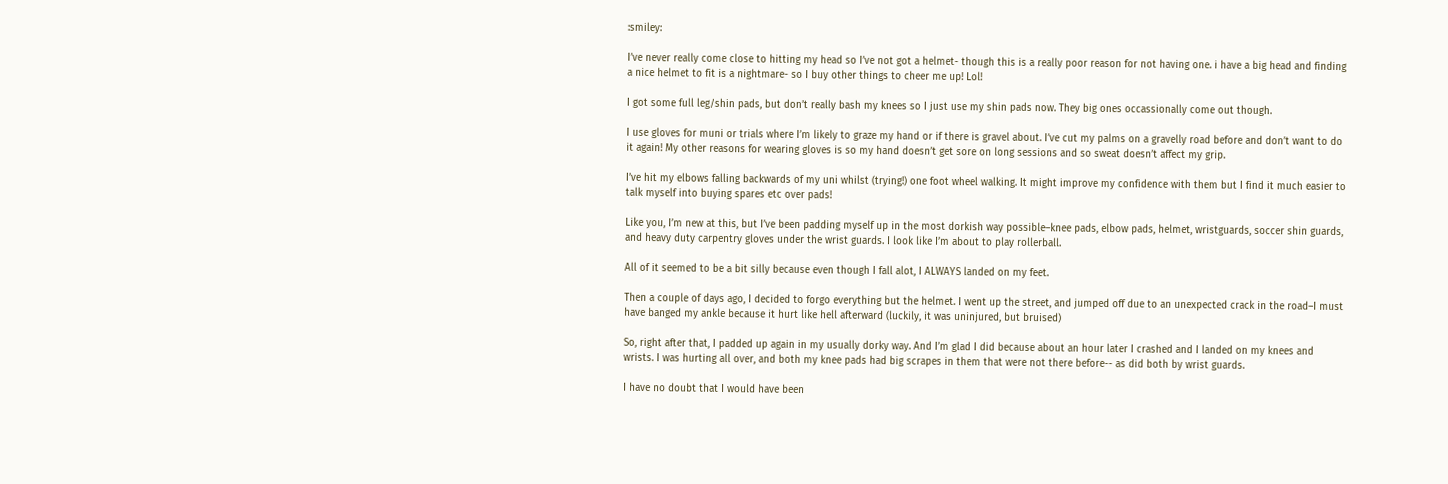:smiley:

I’ve never really come close to hitting my head so I’ve not got a helmet- though this is a really poor reason for not having one. i have a big head and finding a nice helmet to fit is a nightmare- so I buy other things to cheer me up! Lol!

I got some full leg/shin pads, but don’t really bash my knees so I just use my shin pads now. They big ones occassionally come out though.

I use gloves for muni or trials where I’m likely to graze my hand or if there is gravel about. I’ve cut my palms on a gravelly road before and don’t want to do it again! My other reasons for wearing gloves is so my hand doesn’t get sore on long sessions and so sweat doesn’t affect my grip.

I’ve hit my elbows falling backwards of my uni whilst (trying!) one foot wheel walking. It might improve my confidence with them but I find it much easier to talk myself into buying spares etc over pads!

Like you, I’m new at this, but I’ve been padding myself up in the most dorkish way possible–knee pads, elbow pads, helmet, wristguards, soccer shin guards, and heavy duty carpentry gloves under the wrist guards. I look like I’m about to play rollerball.

All of it seemed to be a bit silly because even though I fall alot, I ALWAYS landed on my feet.

Then a couple of days ago, I decided to forgo everything but the helmet. I went up the street, and jumped off due to an unexpected crack in the road–I must have banged my ankle because it hurt like hell afterward (luckily, it was uninjured, but bruised)

So, right after that, I padded up again in my usually dorky way. And I’m glad I did because about an hour later I crashed and I landed on my knees and wrists. I was hurting all over, and both my knee pads had big scrapes in them that were not there before-- as did both by wrist guards.

I have no doubt that I would have been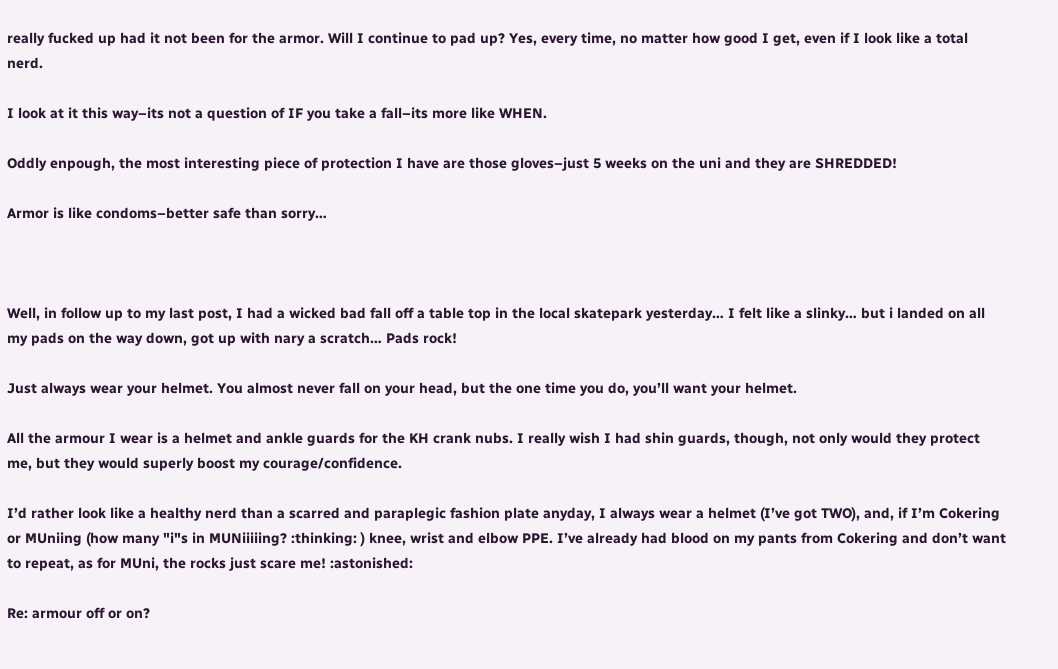really fucked up had it not been for the armor. Will I continue to pad up? Yes, every time, no matter how good I get, even if I look like a total nerd.

I look at it this way–its not a question of IF you take a fall–its more like WHEN.

Oddly enpough, the most interesting piece of protection I have are those gloves–just 5 weeks on the uni and they are SHREDDED!

Armor is like condoms–better safe than sorry…



Well, in follow up to my last post, I had a wicked bad fall off a table top in the local skatepark yesterday… I felt like a slinky… but i landed on all my pads on the way down, got up with nary a scratch… Pads rock!

Just always wear your helmet. You almost never fall on your head, but the one time you do, you’ll want your helmet.

All the armour I wear is a helmet and ankle guards for the KH crank nubs. I really wish I had shin guards, though, not only would they protect me, but they would superly boost my courage/confidence.

I’d rather look like a healthy nerd than a scarred and paraplegic fashion plate anyday, I always wear a helmet (I’ve got TWO), and, if I’m Cokering or MUniing (how many "i"s in MUNiiiiing? :thinking: ) knee, wrist and elbow PPE. I’ve already had blood on my pants from Cokering and don’t want to repeat, as for MUni, the rocks just scare me! :astonished:

Re: armour off or on?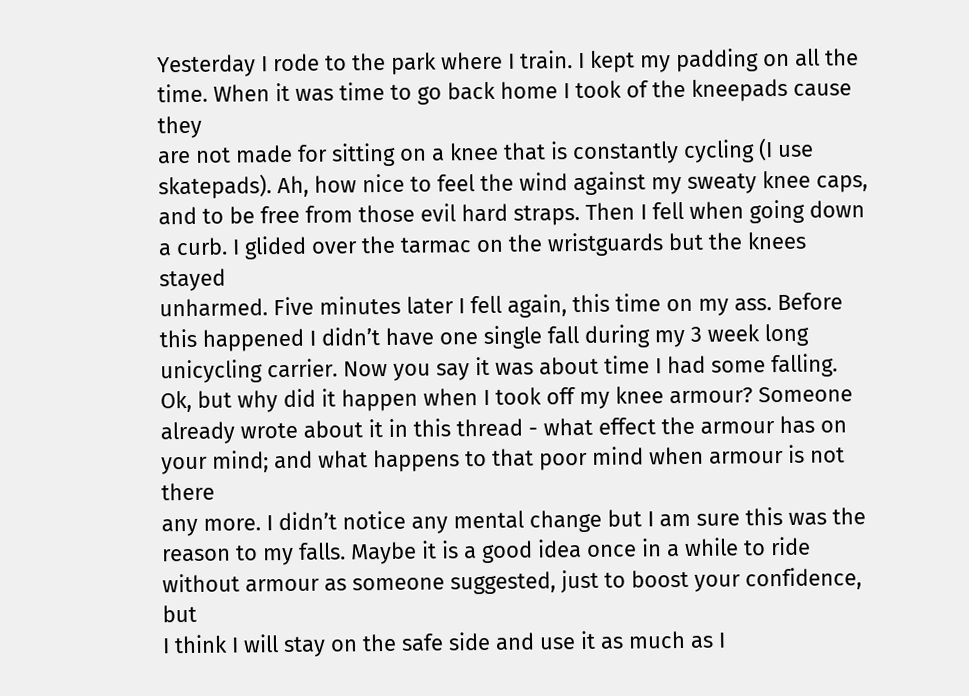Yesterday I rode to the park where I train. I kept my padding on all the
time. When it was time to go back home I took of the kneepads cause they
are not made for sitting on a knee that is constantly cycling (I use
skatepads). Ah, how nice to feel the wind against my sweaty knee caps,
and to be free from those evil hard straps. Then I fell when going down
a curb. I glided over the tarmac on the wristguards but the knees stayed
unharmed. Five minutes later I fell again, this time on my ass. Before
this happened I didn’t have one single fall during my 3 week long
unicycling carrier. Now you say it was about time I had some falling.
Ok, but why did it happen when I took off my knee armour? Someone
already wrote about it in this thread - what effect the armour has on
your mind; and what happens to that poor mind when armour is not there
any more. I didn’t notice any mental change but I am sure this was the
reason to my falls. Maybe it is a good idea once in a while to ride
without armour as someone suggested, just to boost your confidence, but
I think I will stay on the safe side and use it as much as I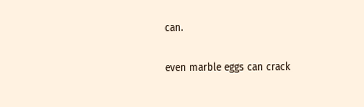can.

even marble eggs can crack